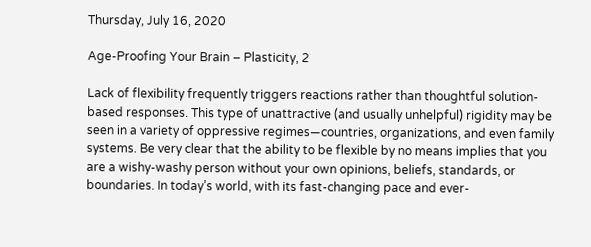Thursday, July 16, 2020

Age-Proofing Your Brain – Plasticity, 2

Lack of flexibility frequently triggers reactions rather than thoughtful solution-based responses. This type of unattractive (and usually unhelpful) rigidity may be seen in a variety of oppressive regimes—countries, organizations, and even family systems. Be very clear that the ability to be flexible by no means implies that you are a wishy-washy person without your own opinions, beliefs, standards, or boundaries. In today’s world, with its fast-changing pace and ever-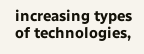increasing types of technologies,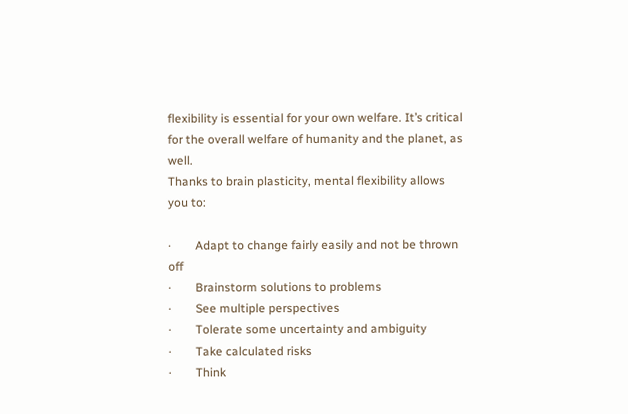flexibility is essential for your own welfare. It’s critical for the overall welfare of humanity and the planet, as well.
Thanks to brain plasticity, mental flexibility allows you to:

·        Adapt to change fairly easily and not be thrown off
·        Brainstorm solutions to problems
·        See multiple perspectives
·        Tolerate some uncertainty and ambiguity
·        Take calculated risks
·        Think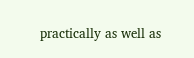practically as well as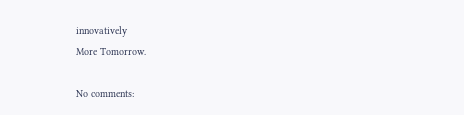innovatively
More Tomorrow.

No comments: